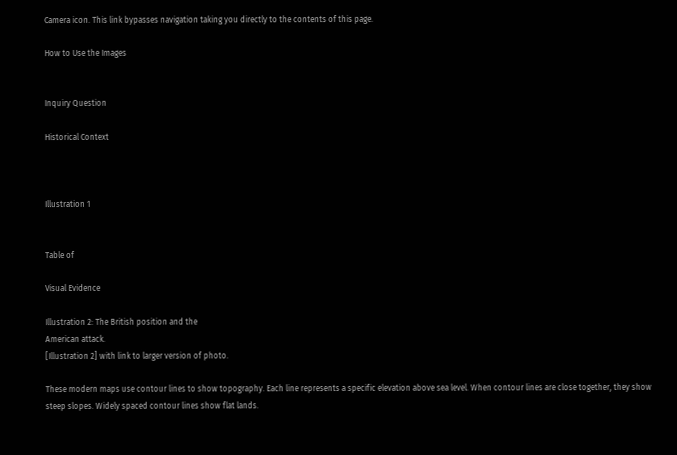Camera icon. This link bypasses navigation taking you directly to the contents of this page.

How to Use the Images


Inquiry Question

Historical Context



Illustration 1


Table of

Visual Evidence

Illustration 2: The British position and the
American attack.
[Illustration 2] with link to larger version of photo.

These modern maps use contour lines to show topography. Each line represents a specific elevation above sea level. When contour lines are close together, they show steep slopes. Widely spaced contour lines show flat lands.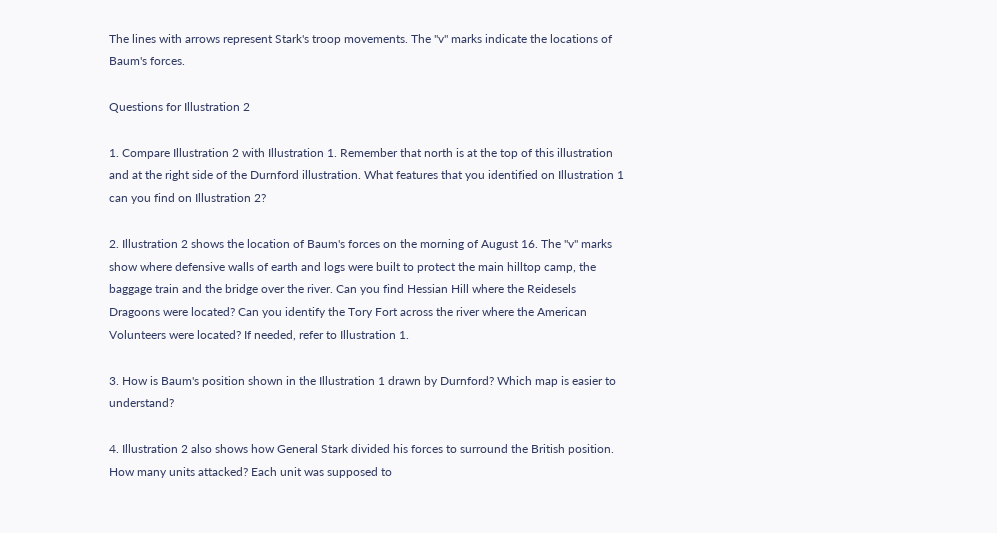The lines with arrows represent Stark's troop movements. The "v" marks indicate the locations of Baum's forces.

Questions for Illustration 2

1. Compare Illustration 2 with Illustration 1. Remember that north is at the top of this illustration and at the right side of the Durnford illustration. What features that you identified on Illustration 1 can you find on Illustration 2?

2. Illustration 2 shows the location of Baum's forces on the morning of August 16. The "v" marks show where defensive walls of earth and logs were built to protect the main hilltop camp, the baggage train and the bridge over the river. Can you find Hessian Hill where the Reidesels Dragoons were located? Can you identify the Tory Fort across the river where the American Volunteers were located? If needed, refer to Illustration 1.

3. How is Baum's position shown in the Illustration 1 drawn by Durnford? Which map is easier to understand?

4. Illustration 2 also shows how General Stark divided his forces to surround the British position. How many units attacked? Each unit was supposed to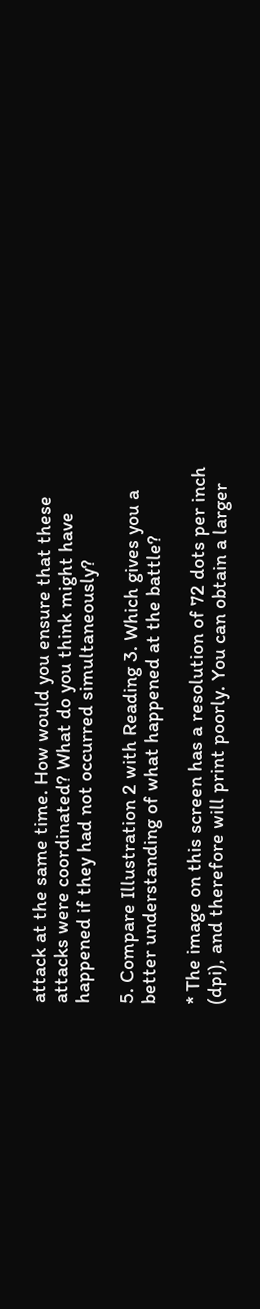attack at the same time. How would you ensure that these attacks were coordinated? What do you think might have happened if they had not occurred simultaneously?

5. Compare Illustration 2 with Reading 3. Which gives you a better understanding of what happened at the battle?

* The image on this screen has a resolution of 72 dots per inch (dpi), and therefore will print poorly. You can obtain a larger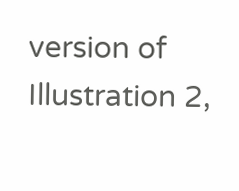version of Illustration 2,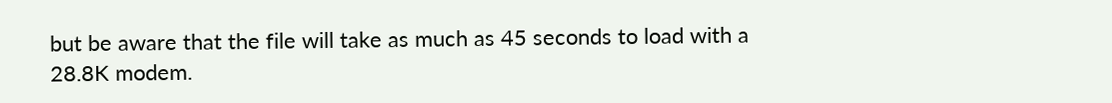but be aware that the file will take as much as 45 seconds to load with a 28.8K modem.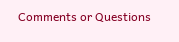Comments or Questions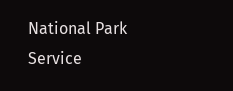National Park Service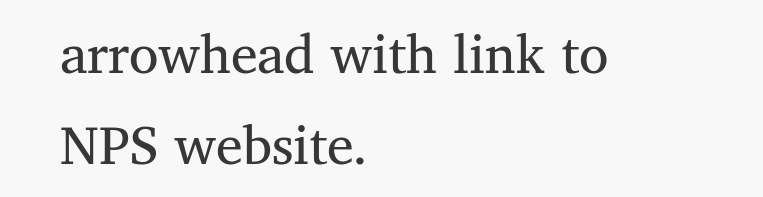arrowhead with link to NPS website.